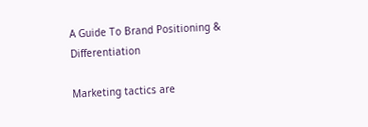A Guide To Brand Positioning & Differentiation

Marketing tactics are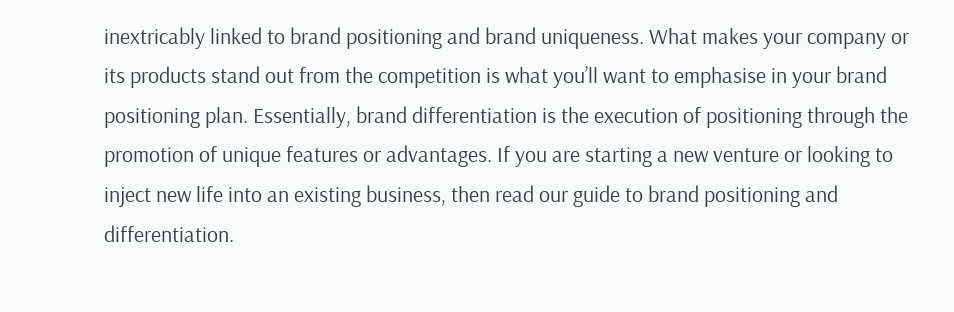inextricably linked to brand positioning and brand uniqueness. What makes your company or its products stand out from the competition is what you’ll want to emphasise in your brand positioning plan. Essentially, brand differentiation is the execution of positioning through the promotion of unique features or advantages. If you are starting a new venture or looking to inject new life into an existing business, then read our guide to brand positioning and differentiation.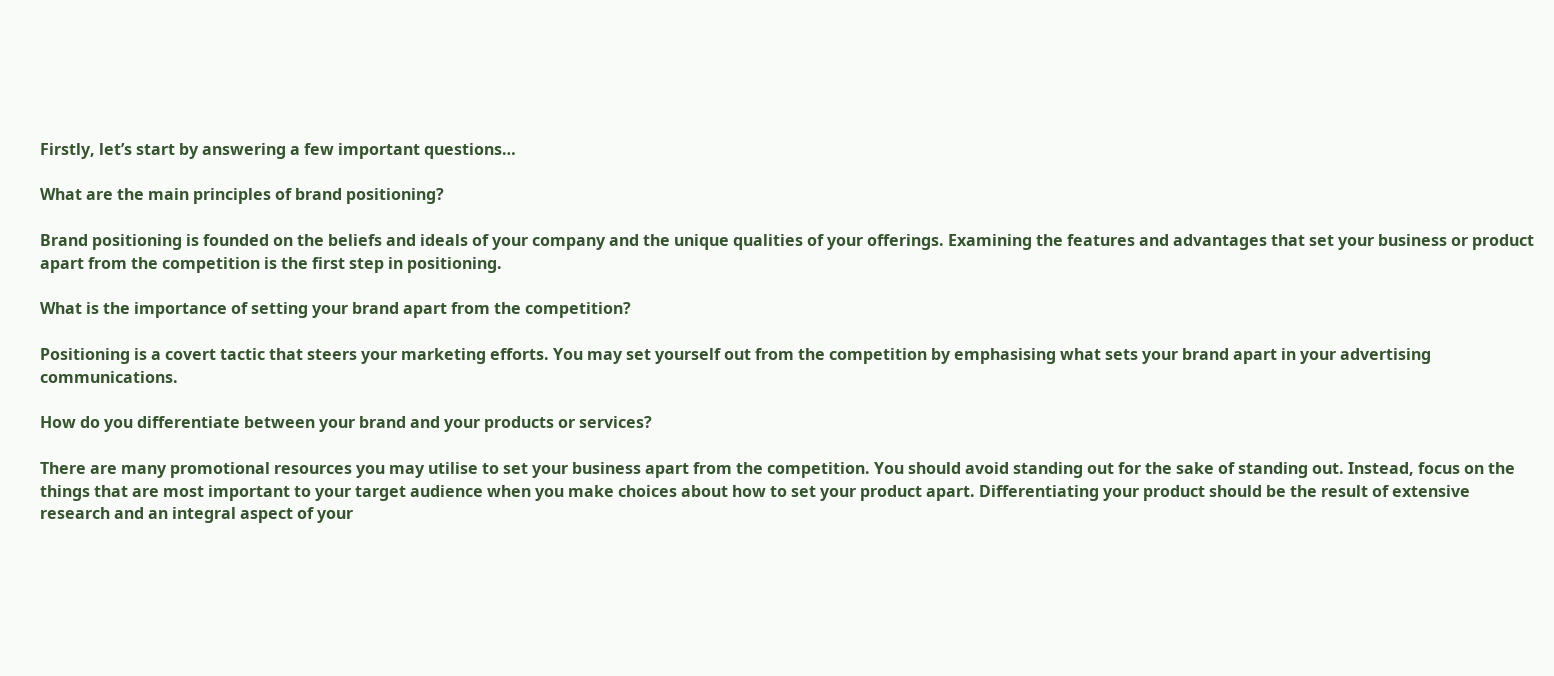Firstly, let’s start by answering a few important questions…

What are the main principles of brand positioning?

Brand positioning is founded on the beliefs and ideals of your company and the unique qualities of your offerings. Examining the features and advantages that set your business or product apart from the competition is the first step in positioning.

What is the importance of setting your brand apart from the competition?

Positioning is a covert tactic that steers your marketing efforts. You may set yourself out from the competition by emphasising what sets your brand apart in your advertising communications.

How do you differentiate between your brand and your products or services?

There are many promotional resources you may utilise to set your business apart from the competition. You should avoid standing out for the sake of standing out. Instead, focus on the things that are most important to your target audience when you make choices about how to set your product apart. Differentiating your product should be the result of extensive research and an integral aspect of your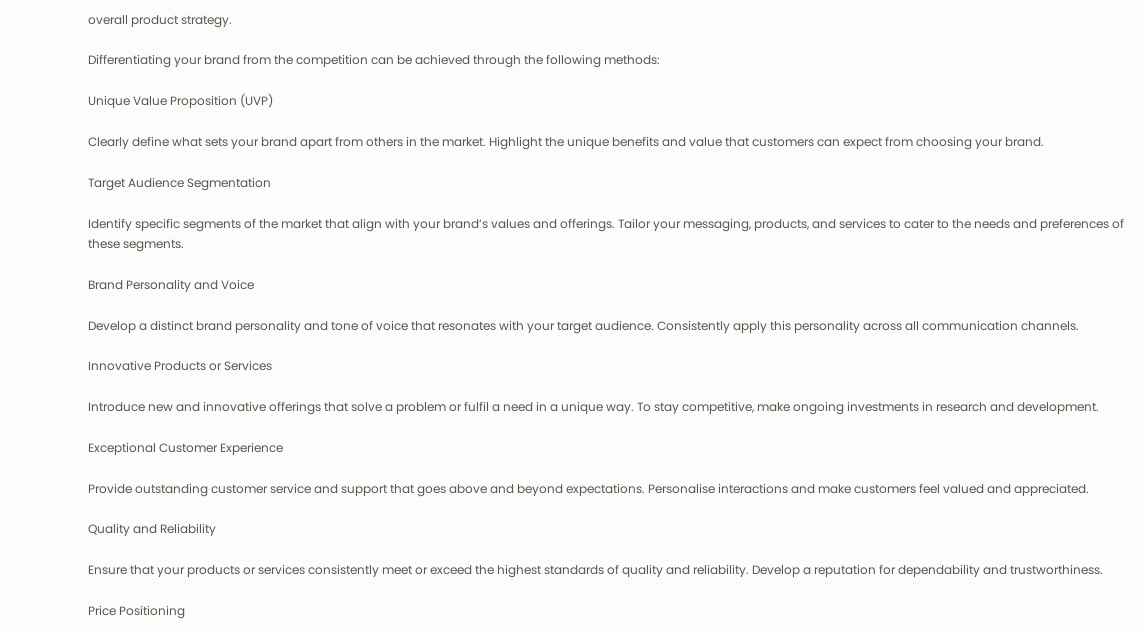overall product strategy.

Differentiating your brand from the competition can be achieved through the following methods:

Unique Value Proposition (UVP)

Clearly define what sets your brand apart from others in the market. Highlight the unique benefits and value that customers can expect from choosing your brand.

Target Audience Segmentation

Identify specific segments of the market that align with your brand’s values and offerings. Tailor your messaging, products, and services to cater to the needs and preferences of these segments.

Brand Personality and Voice

Develop a distinct brand personality and tone of voice that resonates with your target audience. Consistently apply this personality across all communication channels.

Innovative Products or Services

Introduce new and innovative offerings that solve a problem or fulfil a need in a unique way. To stay competitive, make ongoing investments in research and development.

Exceptional Customer Experience

Provide outstanding customer service and support that goes above and beyond expectations. Personalise interactions and make customers feel valued and appreciated.

Quality and Reliability

Ensure that your products or services consistently meet or exceed the highest standards of quality and reliability. Develop a reputation for dependability and trustworthiness.

Price Positioning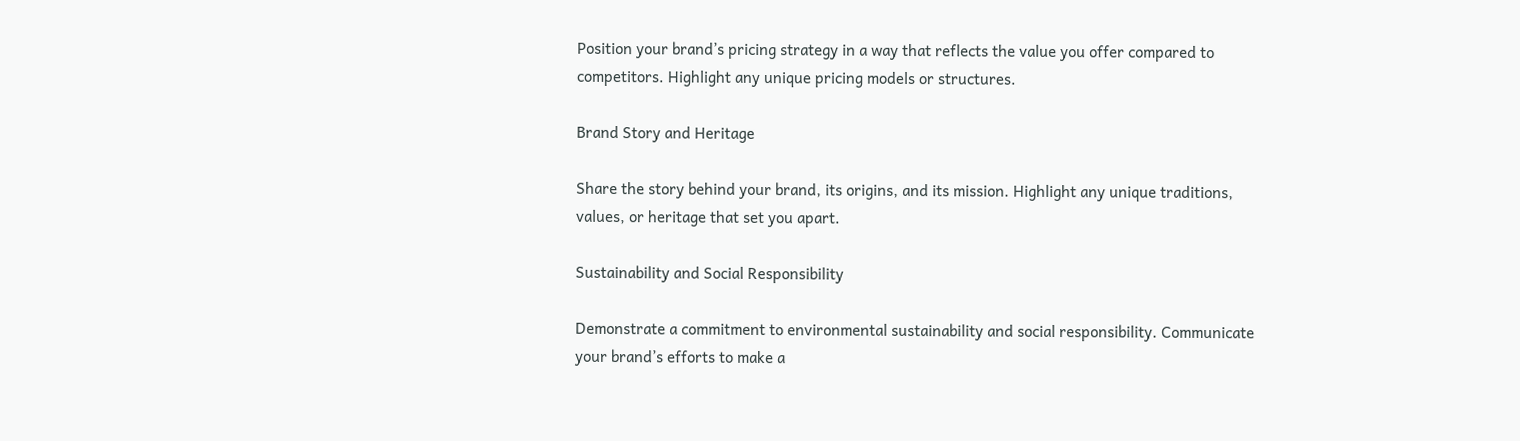Position your brand’s pricing strategy in a way that reflects the value you offer compared to competitors. Highlight any unique pricing models or structures.

Brand Story and Heritage

Share the story behind your brand, its origins, and its mission. Highlight any unique traditions, values, or heritage that set you apart.

Sustainability and Social Responsibility

Demonstrate a commitment to environmental sustainability and social responsibility. Communicate your brand’s efforts to make a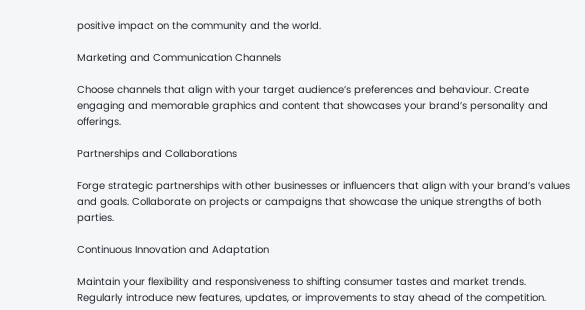positive impact on the community and the world.

Marketing and Communication Channels

Choose channels that align with your target audience’s preferences and behaviour. Create engaging and memorable graphics and content that showcases your brand’s personality and offerings.

Partnerships and Collaborations

Forge strategic partnerships with other businesses or influencers that align with your brand’s values and goals. Collaborate on projects or campaigns that showcase the unique strengths of both parties.

Continuous Innovation and Adaptation

Maintain your flexibility and responsiveness to shifting consumer tastes and market trends. Regularly introduce new features, updates, or improvements to stay ahead of the competition.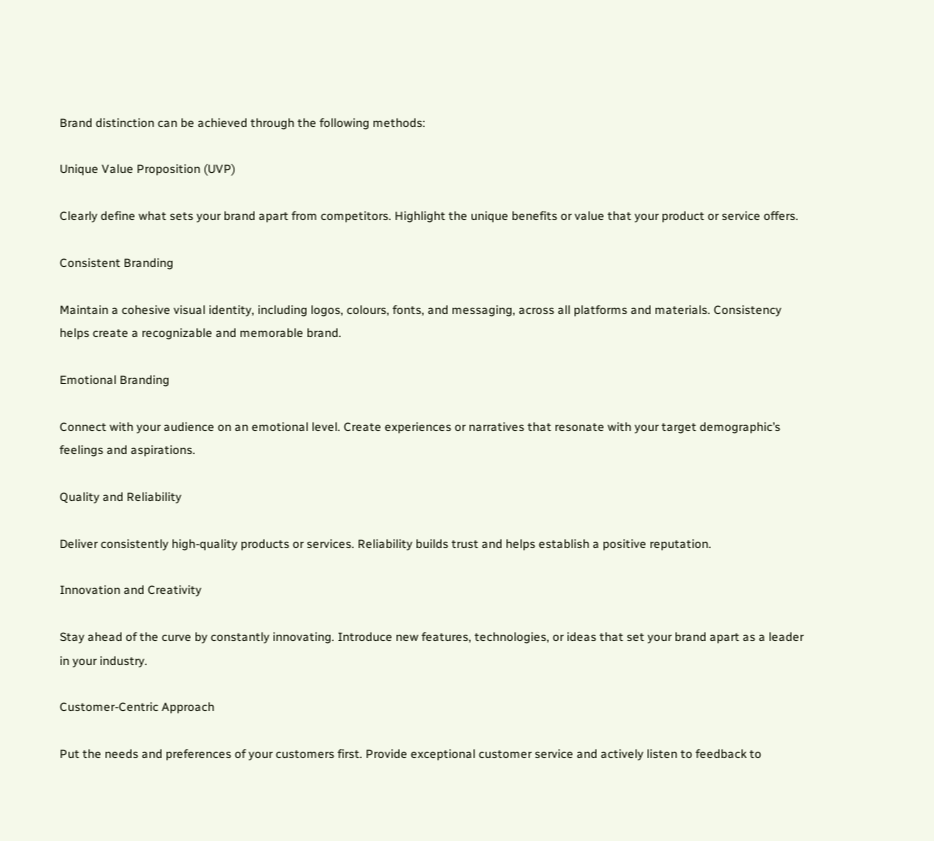Brand distinction can be achieved through the following methods:

Unique Value Proposition (UVP)

Clearly define what sets your brand apart from competitors. Highlight the unique benefits or value that your product or service offers.

Consistent Branding

Maintain a cohesive visual identity, including logos, colours, fonts, and messaging, across all platforms and materials. Consistency helps create a recognizable and memorable brand.

Emotional Branding

Connect with your audience on an emotional level. Create experiences or narratives that resonate with your target demographic’s feelings and aspirations.

Quality and Reliability

Deliver consistently high-quality products or services. Reliability builds trust and helps establish a positive reputation.

Innovation and Creativity

Stay ahead of the curve by constantly innovating. Introduce new features, technologies, or ideas that set your brand apart as a leader in your industry.

Customer-Centric Approach

Put the needs and preferences of your customers first. Provide exceptional customer service and actively listen to feedback to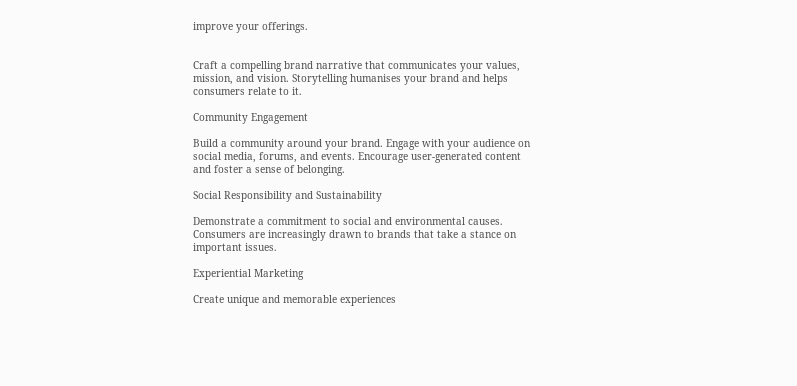improve your offerings.


Craft a compelling brand narrative that communicates your values, mission, and vision. Storytelling humanises your brand and helps consumers relate to it.

Community Engagement

Build a community around your brand. Engage with your audience on social media, forums, and events. Encourage user-generated content and foster a sense of belonging.

Social Responsibility and Sustainability

Demonstrate a commitment to social and environmental causes. Consumers are increasingly drawn to brands that take a stance on important issues.

Experiential Marketing

Create unique and memorable experiences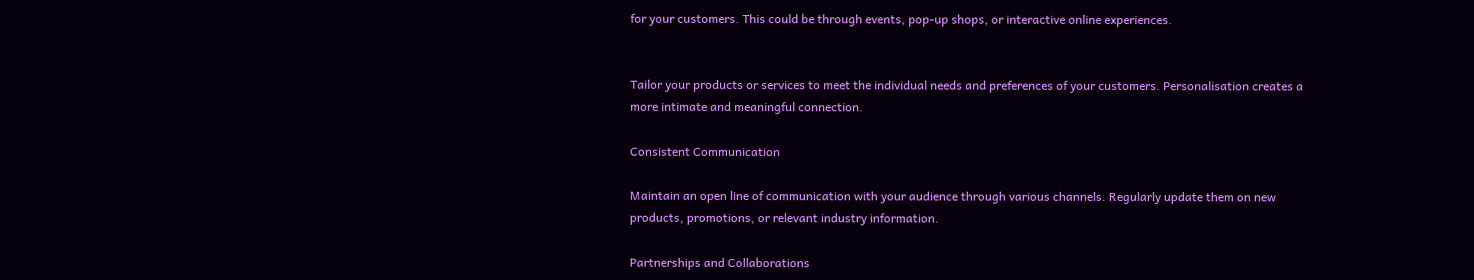for your customers. This could be through events, pop-up shops, or interactive online experiences.


Tailor your products or services to meet the individual needs and preferences of your customers. Personalisation creates a more intimate and meaningful connection.

Consistent Communication

Maintain an open line of communication with your audience through various channels. Regularly update them on new products, promotions, or relevant industry information.

Partnerships and Collaborations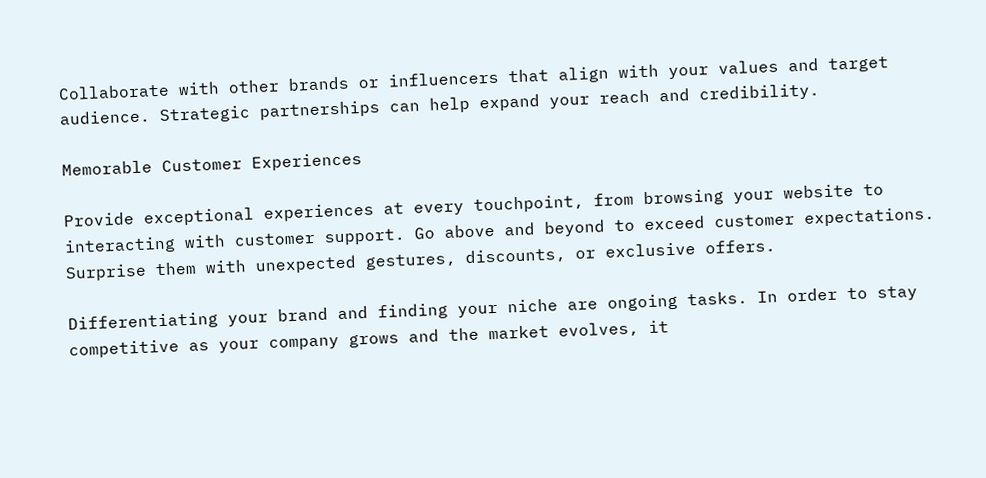Collaborate with other brands or influencers that align with your values and target audience. Strategic partnerships can help expand your reach and credibility.

Memorable Customer Experiences

Provide exceptional experiences at every touchpoint, from browsing your website to interacting with customer support. Go above and beyond to exceed customer expectations. Surprise them with unexpected gestures, discounts, or exclusive offers.

Differentiating your brand and finding your niche are ongoing tasks. In order to stay competitive as your company grows and the market evolves, it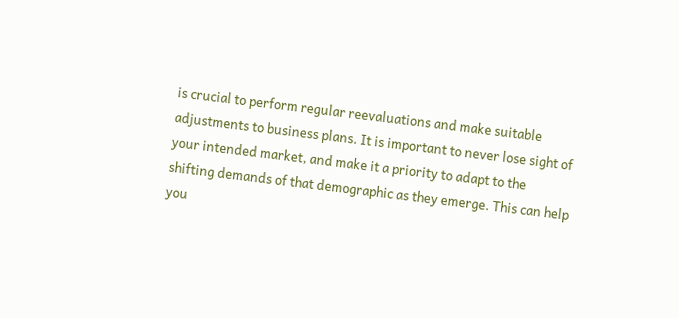is crucial to perform regular reevaluations and make suitable adjustments to business plans. It is important to never lose sight of your intended market, and make it a priority to adapt to the shifting demands of that demographic as they emerge. This can help you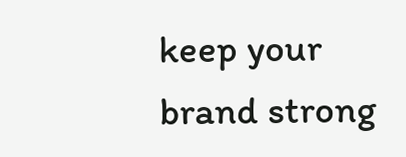keep your brand strong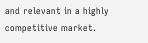and relevant in a highly competitive market.